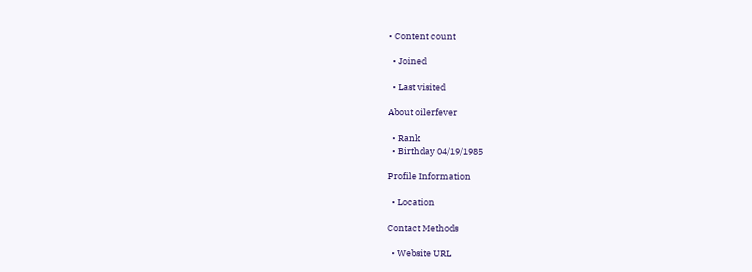• Content count

  • Joined

  • Last visited

About oilerfever

  • Rank
  • Birthday 04/19/1985

Profile Information

  • Location

Contact Methods

  • Website URL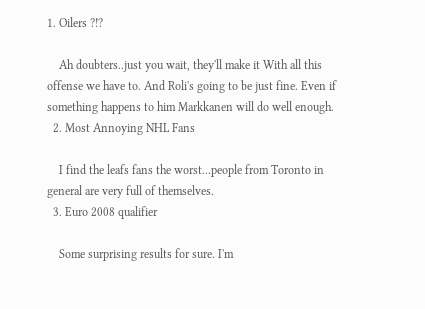1. Oilers ?!?

    Ah doubters..just you wait, they'll make it With all this offense we have to. And Roli's going to be just fine. Even if something happens to him Markkanen will do well enough.
  2. Most Annoying NHL Fans

    I find the leafs fans the worst...people from Toronto in general are very full of themselves.
  3. Euro 2008 qualifier

    Some surprising results for sure. I'm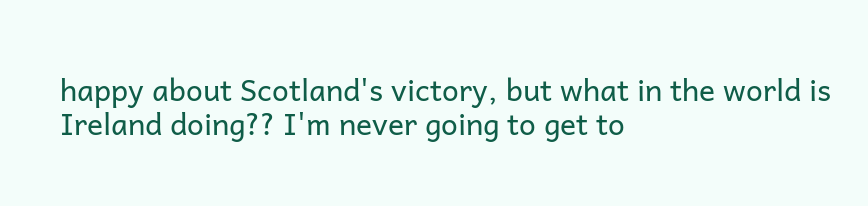happy about Scotland's victory, but what in the world is Ireland doing?? I'm never going to get to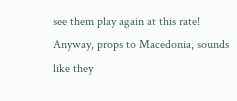see them play again at this rate! Anyway, props to Macedonia, sounds like they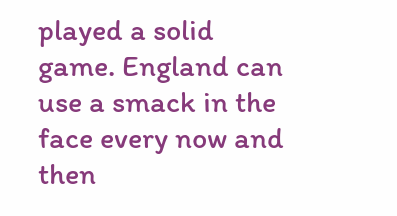played a solid game. England can use a smack in the face every now and then